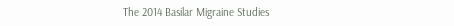The 2014 Basilar Migraine Studies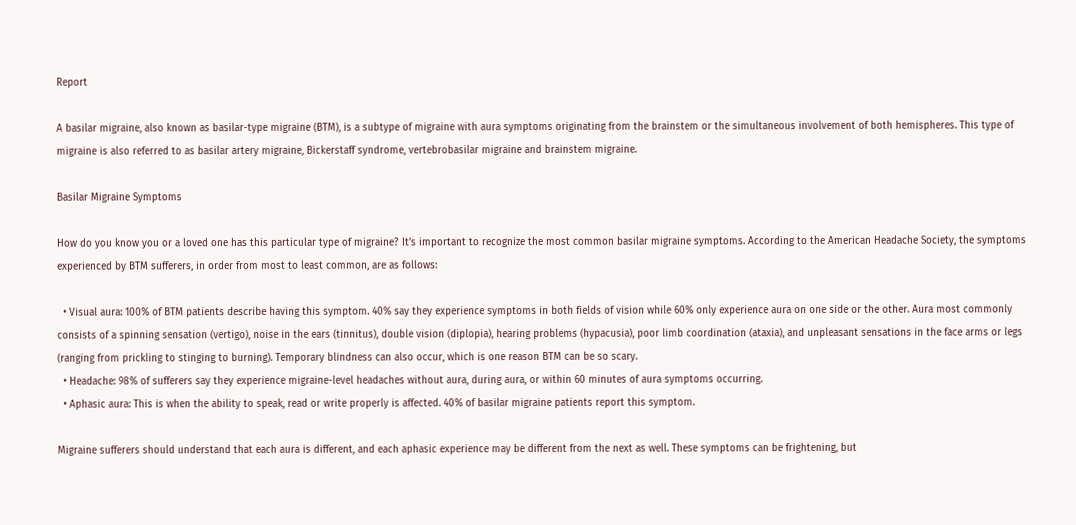Report

A basilar migraine, also known as basilar-type migraine (BTM), is a subtype of migraine with aura symptoms originating from the brainstem or the simultaneous involvement of both hemispheres. This type of migraine is also referred to as basilar artery migraine, Bickerstaff syndrome, vertebrobasilar migraine and brainstem migraine.

Basilar Migraine Symptoms

How do you know you or a loved one has this particular type of migraine? It’s important to recognize the most common basilar migraine symptoms. According to the American Headache Society, the symptoms experienced by BTM sufferers, in order from most to least common, are as follows:

  • Visual aura: 100% of BTM patients describe having this symptom. 40% say they experience symptoms in both fields of vision while 60% only experience aura on one side or the other. Aura most commonly consists of a spinning sensation (vertigo), noise in the ears (tinnitus), double vision (diplopia), hearing problems (hypacusia), poor limb coordination (ataxia), and unpleasant sensations in the face arms or legs (ranging from prickling to stinging to burning). Temporary blindness can also occur, which is one reason BTM can be so scary.
  • Headache: 98% of sufferers say they experience migraine-level headaches without aura, during aura, or within 60 minutes of aura symptoms occurring.
  • Aphasic aura: This is when the ability to speak, read or write properly is affected. 40% of basilar migraine patients report this symptom.

Migraine sufferers should understand that each aura is different, and each aphasic experience may be different from the next as well. These symptoms can be frightening, but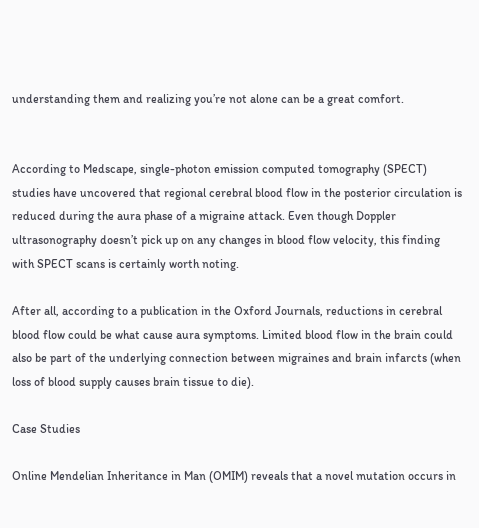understanding them and realizing you’re not alone can be a great comfort.


According to Medscape, single-photon emission computed tomography (SPECT) studies have uncovered that regional cerebral blood flow in the posterior circulation is reduced during the aura phase of a migraine attack. Even though Doppler ultrasonography doesn’t pick up on any changes in blood flow velocity, this finding with SPECT scans is certainly worth noting.

After all, according to a publication in the Oxford Journals, reductions in cerebral blood flow could be what cause aura symptoms. Limited blood flow in the brain could also be part of the underlying connection between migraines and brain infarcts (when loss of blood supply causes brain tissue to die).

Case Studies

Online Mendelian Inheritance in Man (OMIM) reveals that a novel mutation occurs in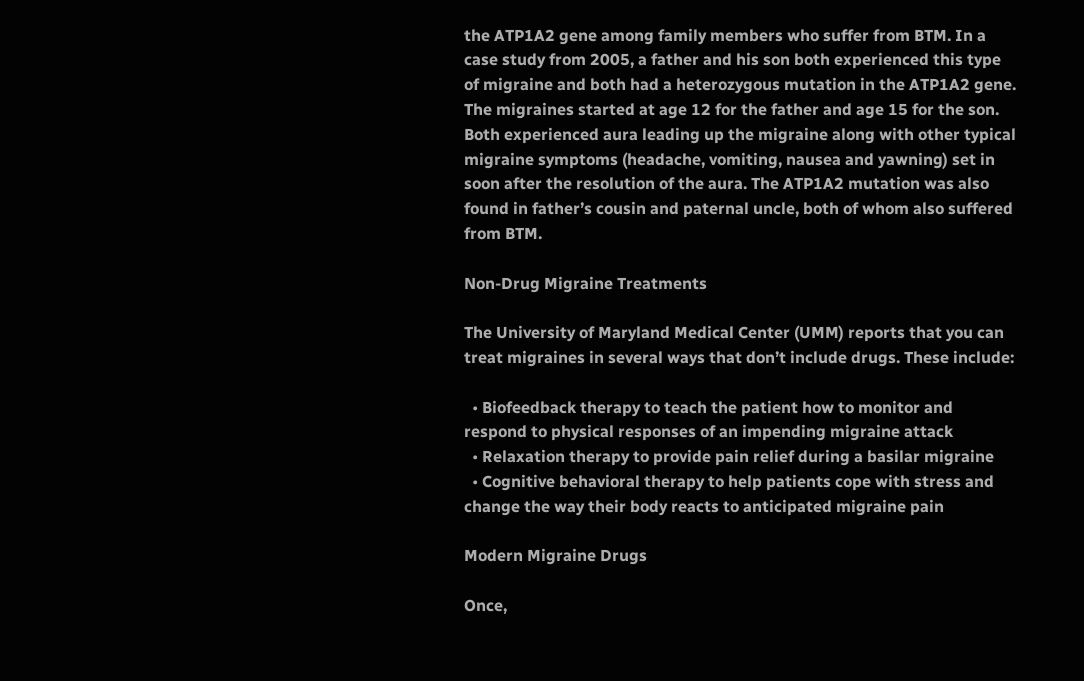the ATP1A2 gene among family members who suffer from BTM. In a case study from 2005, a father and his son both experienced this type of migraine and both had a heterozygous mutation in the ATP1A2 gene. The migraines started at age 12 for the father and age 15 for the son. Both experienced aura leading up the migraine along with other typical migraine symptoms (headache, vomiting, nausea and yawning) set in soon after the resolution of the aura. The ATP1A2 mutation was also found in father’s cousin and paternal uncle, both of whom also suffered from BTM.

Non-Drug Migraine Treatments

The University of Maryland Medical Center (UMM) reports that you can treat migraines in several ways that don’t include drugs. These include:

  • Biofeedback therapy to teach the patient how to monitor and respond to physical responses of an impending migraine attack
  • Relaxation therapy to provide pain relief during a basilar migraine
  • Cognitive behavioral therapy to help patients cope with stress and change the way their body reacts to anticipated migraine pain

Modern Migraine Drugs

Once,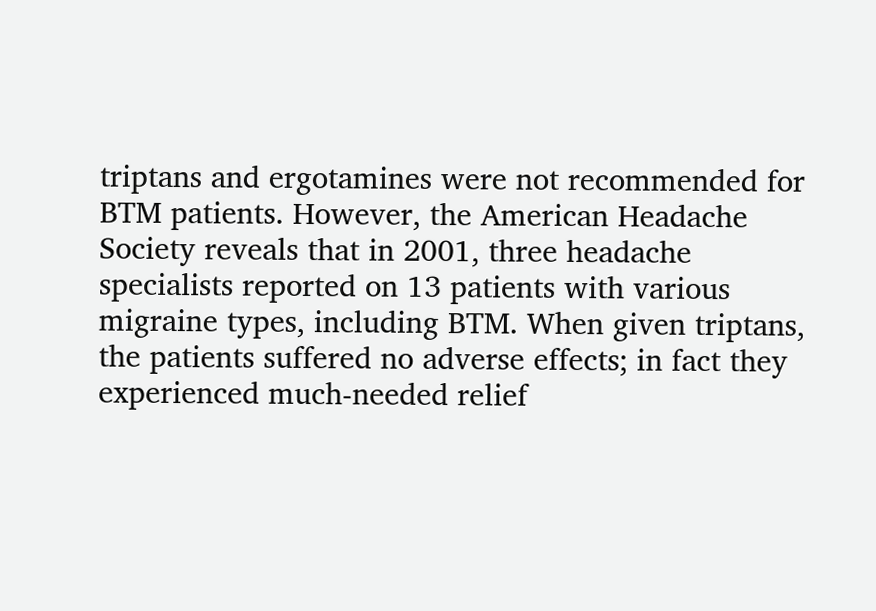triptans and ergotamines were not recommended for BTM patients. However, the American Headache Society reveals that in 2001, three headache specialists reported on 13 patients with various migraine types, including BTM. When given triptans, the patients suffered no adverse effects; in fact they experienced much-needed relief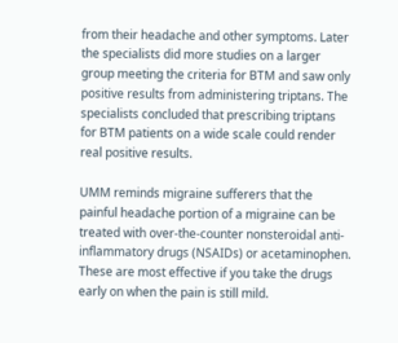from their headache and other symptoms. Later the specialists did more studies on a larger group meeting the criteria for BTM and saw only positive results from administering triptans. The specialists concluded that prescribing triptans for BTM patients on a wide scale could render real positive results.

UMM reminds migraine sufferers that the painful headache portion of a migraine can be treated with over-the-counter nonsteroidal anti-inflammatory drugs (NSAIDs) or acetaminophen. These are most effective if you take the drugs early on when the pain is still mild.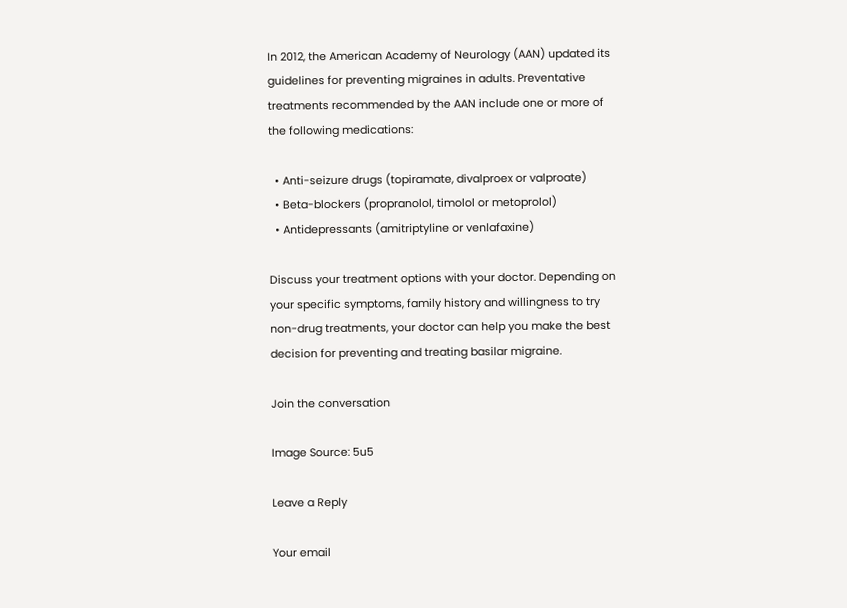In 2012, the American Academy of Neurology (AAN) updated its guidelines for preventing migraines in adults. Preventative treatments recommended by the AAN include one or more of the following medications:

  • Anti-seizure drugs (topiramate, divalproex or valproate)
  • Beta-blockers (propranolol, timolol or metoprolol)
  • Antidepressants (amitriptyline or venlafaxine)

Discuss your treatment options with your doctor. Depending on your specific symptoms, family history and willingness to try non-drug treatments, your doctor can help you make the best decision for preventing and treating basilar migraine.

Join the conversation

Image Source: 5u5

Leave a Reply

Your email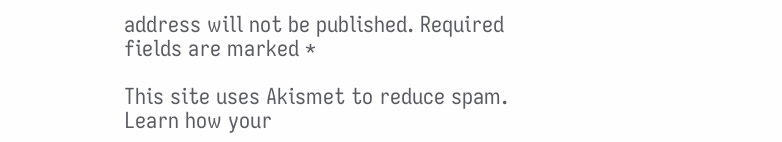address will not be published. Required fields are marked *

This site uses Akismet to reduce spam. Learn how your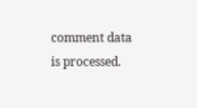comment data is processed.